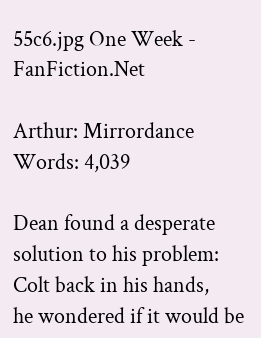55c6.jpg One Week - FanFiction.Net

Arthur: Mirrordance
Words: 4,039

Dean found a desperate solution to his problem: Colt back in his hands,
he wondered if it would be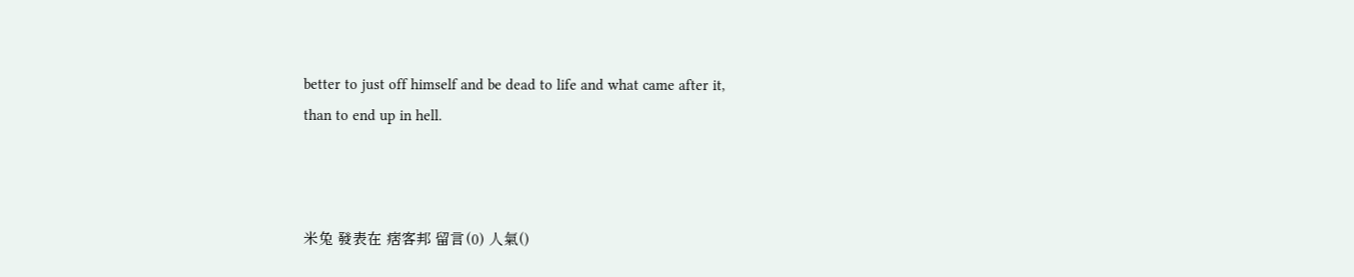better to just off himself and be dead to life and what came after it,
than to end up in hell.



米兔 發表在 痞客邦 留言(0) 人氣()